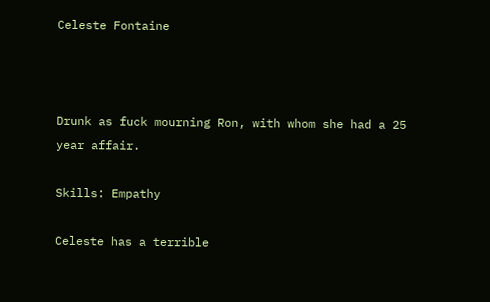Celeste Fontaine



Drunk as fuck mourning Ron, with whom she had a 25 year affair.

Skills: Empathy

Celeste has a terrible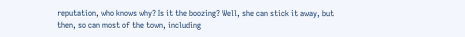reputation, who knows why? Is it the boozing? Well, she can stick it away, but then, so can most of the town, including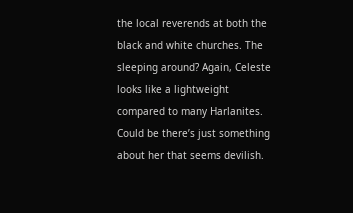the local reverends at both the black and white churches. The sleeping around? Again, Celeste looks like a lightweight compared to many Harlanites. Could be there’s just something about her that seems devilish.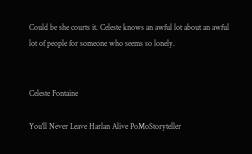Could be she courts it. Celeste knows an awful lot about an awful lot of people for someone who seems so lonely.


Celeste Fontaine

You'll Never Leave Harlan Alive PoMoStoryteller